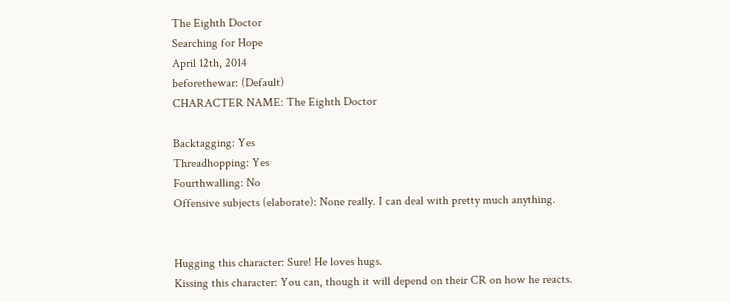The Eighth Doctor
Searching for Hope
April 12th, 2014
beforethewar: (Default)
CHARACTER NAME: The Eighth Doctor

Backtagging: Yes
Threadhopping: Yes
Fourthwalling: No
Offensive subjects (elaborate): None really. I can deal with pretty much anything.


Hugging this character: Sure! He loves hugs.
Kissing this character: You can, though it will depend on their CR on how he reacts.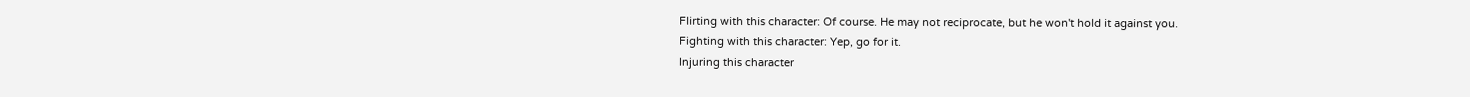Flirting with this character: Of course. He may not reciprocate, but he won't hold it against you.
Fighting with this character: Yep, go for it.
Injuring this character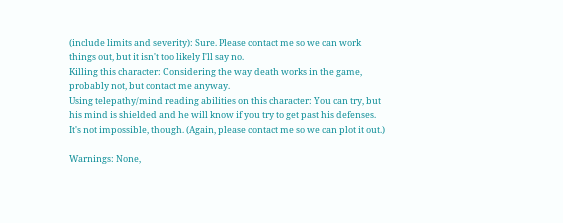(include limits and severity): Sure. Please contact me so we can work things out, but it isn't too likely I'll say no.
Killing this character: Considering the way death works in the game, probably not, but contact me anyway.
Using telepathy/mind reading abilities on this character: You can try, but his mind is shielded and he will know if you try to get past his defenses. It's not impossible, though. (Again, please contact me so we can plot it out.)

Warnings: None,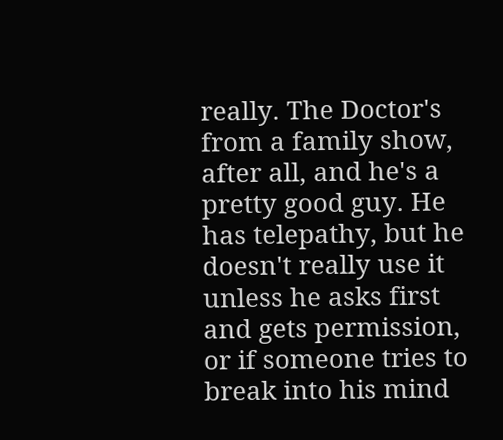really. The Doctor's from a family show, after all, and he's a pretty good guy. He has telepathy, but he doesn't really use it unless he asks first and gets permission, or if someone tries to break into his mind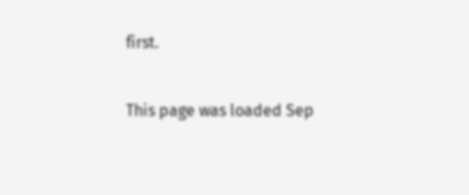first.

This page was loaded Sep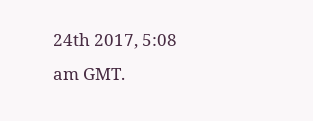24th 2017, 5:08 am GMT.